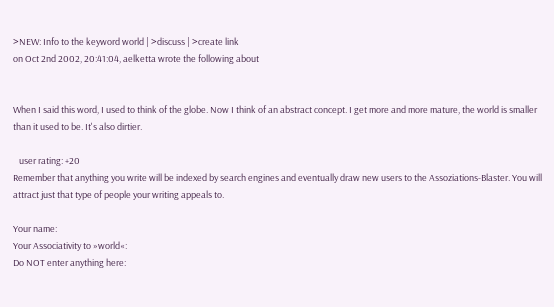>NEW: Info to the keyword world | >discuss | >create link
on Oct 2nd 2002, 20:41:04, aelketta wrote the following about


When I said this word, I used to think of the globe. Now I think of an abstract concept. I get more and more mature, the world is smaller than it used to be. It's also dirtier.

   user rating: +20
Remember that anything you write will be indexed by search engines and eventually draw new users to the Assoziations-Blaster. You will attract just that type of people your writing appeals to.

Your name:
Your Associativity to »world«:
Do NOT enter anything here: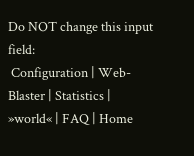Do NOT change this input field:
 Configuration | Web-Blaster | Statistics | »world« | FAQ | Home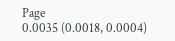Page
0.0035 (0.0018, 0.0004)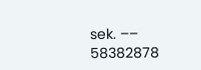sek. –– 58382878